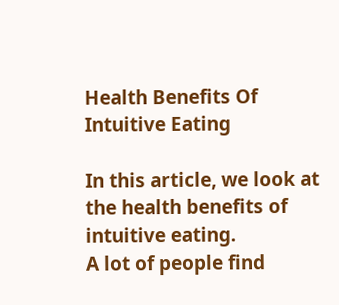Health Benefits Of Intuitive Eating

In this article, we look at the health benefits of intuitive eating.
A lot of people find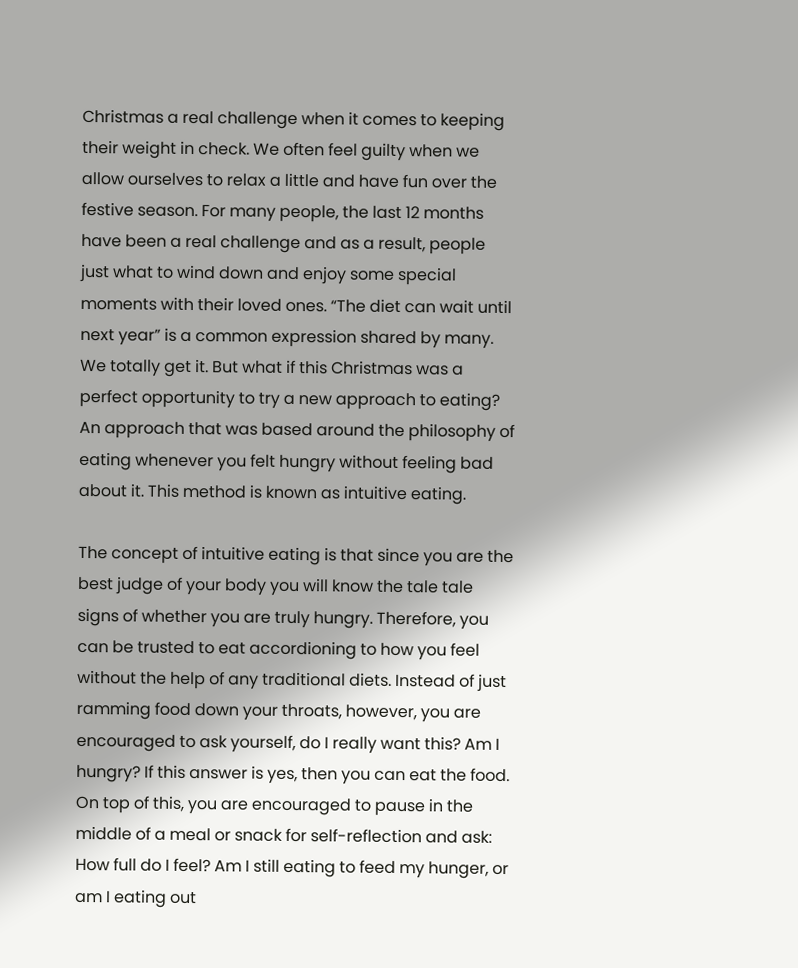Christmas a real challenge when it comes to keeping their weight in check. We often feel guilty when we allow ourselves to relax a little and have fun over the festive season. For many people, the last 12 months have been a real challenge and as a result, people just what to wind down and enjoy some special moments with their loved ones. “The diet can wait until next year” is a common expression shared by many. We totally get it. But what if this Christmas was a perfect opportunity to try a new approach to eating? An approach that was based around the philosophy of eating whenever you felt hungry without feeling bad about it. This method is known as intuitive eating.

The concept of intuitive eating is that since you are the best judge of your body you will know the tale tale signs of whether you are truly hungry. Therefore, you can be trusted to eat accordioning to how you feel without the help of any traditional diets. Instead of just ramming food down your throats, however, you are encouraged to ask yourself, do I really want this? Am I hungry? If this answer is yes, then you can eat the food. On top of this, you are encouraged to pause in the middle of a meal or snack for self-reflection and ask: How full do I feel? Am I still eating to feed my hunger, or am I eating out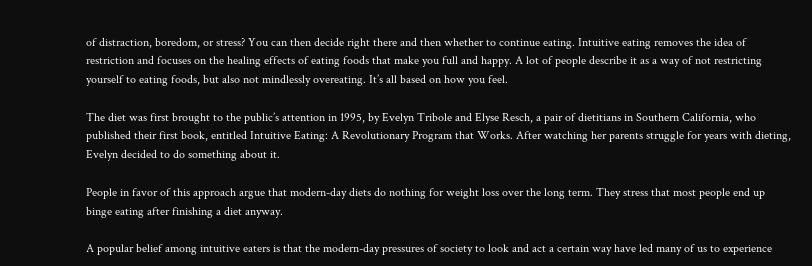of distraction, boredom, or stress? You can then decide right there and then whether to continue eating. Intuitive eating removes the idea of restriction and focuses on the healing effects of eating foods that make you full and happy. A lot of people describe it as a way of not restricting yourself to eating foods, but also not mindlessly overeating. It’s all based on how you feel.

The diet was first brought to the public’s attention in 1995, by Evelyn Tribole and Elyse Resch, a pair of dietitians in Southern California, who published their first book, entitled Intuitive Eating: A Revolutionary Program that Works. After watching her parents struggle for years with dieting, Evelyn decided to do something about it.

People in favor of this approach argue that modern-day diets do nothing for weight loss over the long term. They stress that most people end up binge eating after finishing a diet anyway.

A popular belief among intuitive eaters is that the modern-day pressures of society to look and act a certain way have led many of us to experience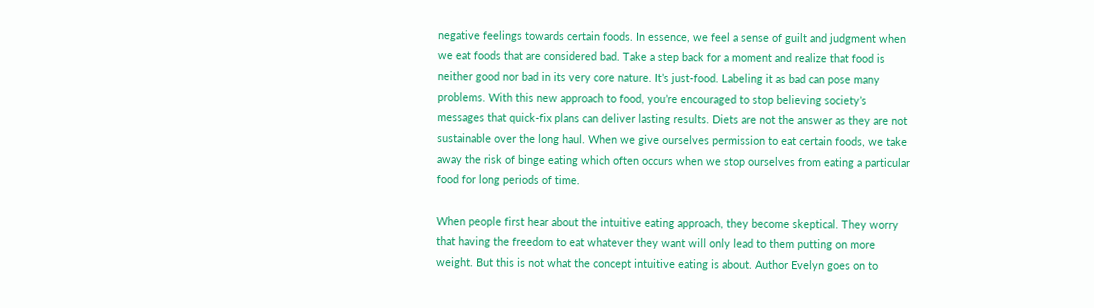negative feelings towards certain foods. In essence, we feel a sense of guilt and judgment when we eat foods that are considered bad. Take a step back for a moment and realize that food is neither good nor bad in its very core nature. It’s just-food. Labeling it as bad can pose many problems. With this new approach to food, you’re encouraged to stop believing society’s messages that quick-fix plans can deliver lasting results. Diets are not the answer as they are not sustainable over the long haul. When we give ourselves permission to eat certain foods, we take away the risk of binge eating which often occurs when we stop ourselves from eating a particular food for long periods of time.

When people first hear about the intuitive eating approach, they become skeptical. They worry that having the freedom to eat whatever they want will only lead to them putting on more weight. But this is not what the concept intuitive eating is about. Author Evelyn goes on to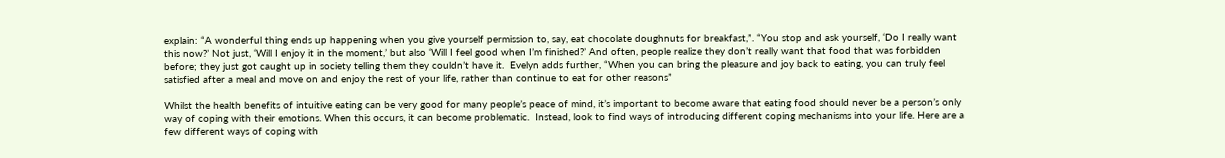explain: “A wonderful thing ends up happening when you give yourself permission to, say, eat chocolate doughnuts for breakfast,”. “You stop and ask yourself, ‘Do I really want this now?’ Not just, ‘Will I enjoy it in the moment,’ but also ‘Will I feel good when I’m finished?’ And often, people realize they don’t really want that food that was forbidden before; they just got caught up in society telling them they couldn’t have it.  Evelyn adds further, “When you can bring the pleasure and joy back to eating, you can truly feel satisfied after a meal and move on and enjoy the rest of your life, rather than continue to eat for other reasons”

Whilst the health benefits of intuitive eating can be very good for many people’s peace of mind, it’s important to become aware that eating food should never be a person’s only way of coping with their emotions. When this occurs, it can become problematic.  Instead, look to find ways of introducing different coping mechanisms into your life. Here are a few different ways of coping with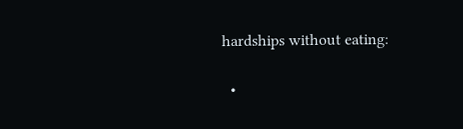hardships without eating:

  •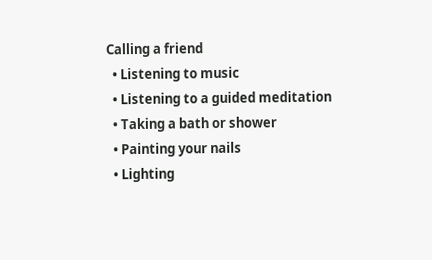Calling a friend
  • Listening to music
  • Listening to a guided meditation
  • Taking a bath or shower
  • Painting your nails
  • Lighting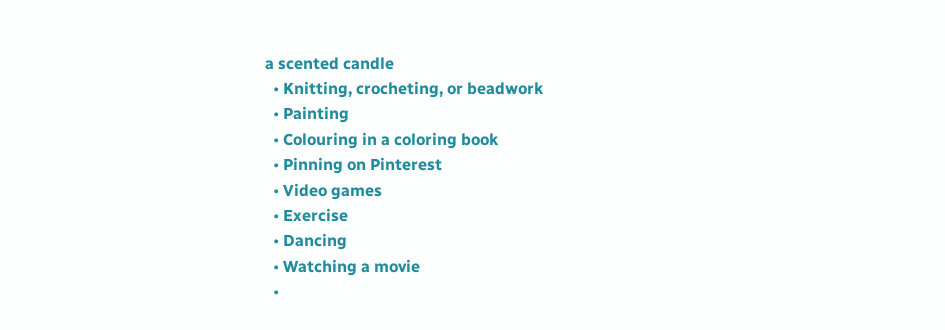a scented candle
  • Knitting, crocheting, or beadwork
  • Painting
  • Colouring in a coloring book
  • Pinning on Pinterest
  • Video games
  • Exercise
  • Dancing
  • Watching a movie
  •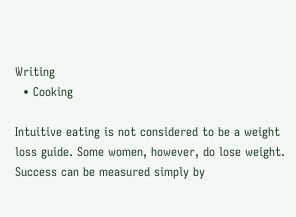Writing
  • Cooking

Intuitive eating is not considered to be a weight loss guide. Some women, however, do lose weight. Success can be measured simply by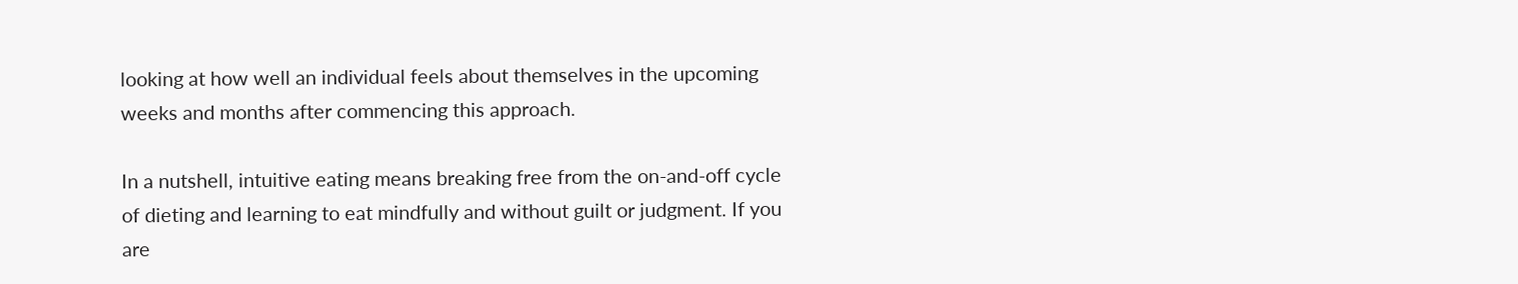looking at how well an individual feels about themselves in the upcoming weeks and months after commencing this approach.

In a nutshell, intuitive eating means breaking free from the on-and-off cycle of dieting and learning to eat mindfully and without guilt or judgment. If you are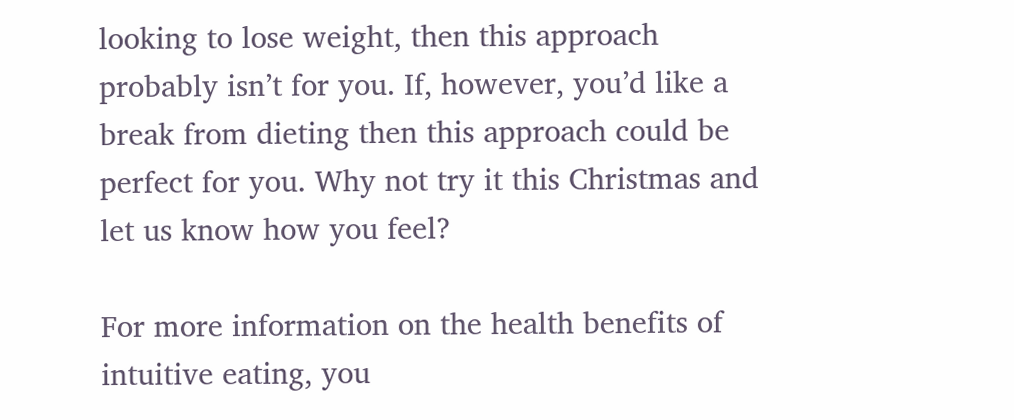looking to lose weight, then this approach probably isn’t for you. If, however, you’d like a break from dieting then this approach could be perfect for you. Why not try it this Christmas and let us know how you feel?

For more information on the health benefits of intuitive eating, you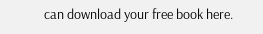can download your free book here.